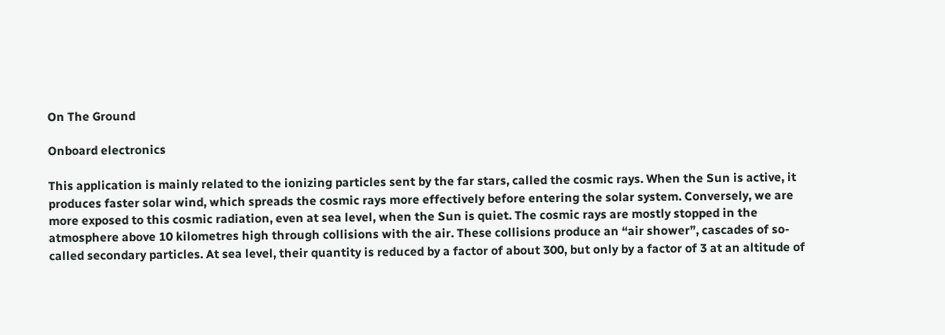On The Ground

Onboard electronics

This application is mainly related to the ionizing particles sent by the far stars, called the cosmic rays. When the Sun is active, it produces faster solar wind, which spreads the cosmic rays more effectively before entering the solar system. Conversely, we are more exposed to this cosmic radiation, even at sea level, when the Sun is quiet. The cosmic rays are mostly stopped in the atmosphere above 10 kilometres high through collisions with the air. These collisions produce an “air shower”, cascades of so-called secondary particles. At sea level, their quantity is reduced by a factor of about 300, but only by a factor of 3 at an altitude of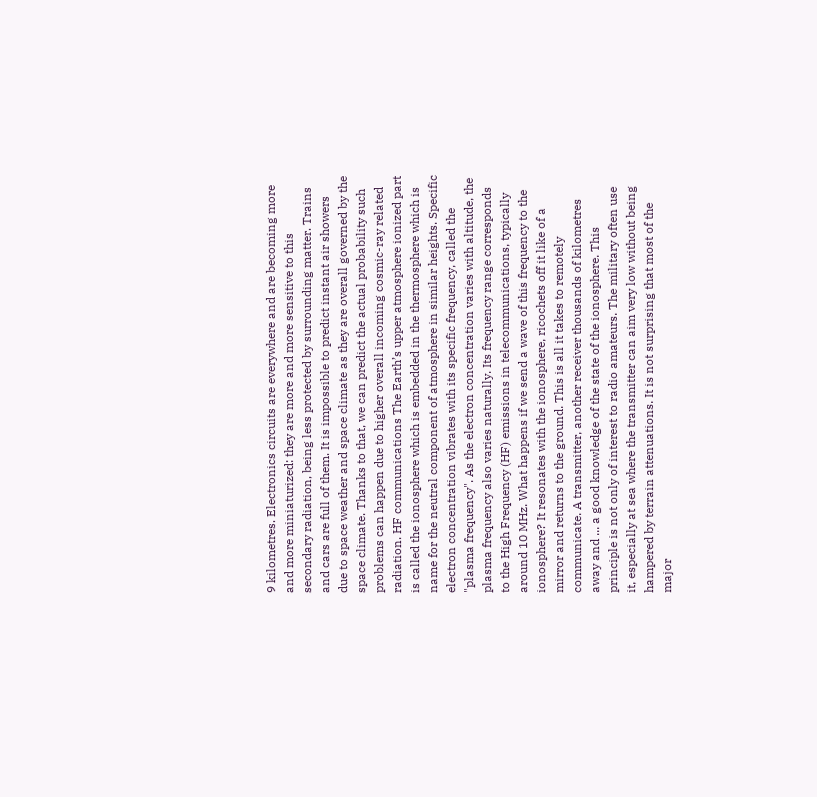9 kilometres. Electronics circuits are everywhere and are becoming more and more miniaturized: they are more and more sensitive to this secondary radiation, being less protected by surrounding matter. Trains and cars are full of them. It is impossible to predict instant air showers due to space weather and space climate as they are overall governed by the space climate. Thanks to that, we can predict the actual probability such problems can happen due to higher overall incoming cosmic-ray related radiation. HF communications The Earth’s upper atmosphere ionized part is called the ionosphere which is embedded in the thermosphere which is name for the neutral component of atmosphere in similar heights. Specific electron concentration vibrates with its specific frequency, called the "plasma frequency". As the electron concentration varies with altitude, the plasma frequency also varies naturally. Its frequency range corresponds to the High Frequency (HF) emissions in telecommunications, typically around 10 MHz. What happens if we send a wave of this frequency to the ionosphere? It resonates with the ionosphere, ricochets off it like of a mirror and returns to the ground. This is all it takes to remotely communicate. A transmitter, another receiver thousands of kilometres away and ... a good knowledge of the state of the ionosphere. This principle is not only of interest to radio amateurs. The military often use it, especially at sea where the transmitter can aim very low without being hampered by terrain attenuations. It is not surprising that most of the major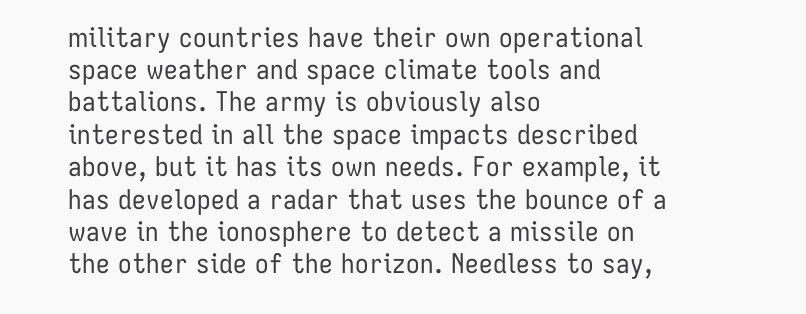military countries have their own operational space weather and space climate tools and battalions. The army is obviously also interested in all the space impacts described above, but it has its own needs. For example, it has developed a radar that uses the bounce of a wave in the ionosphere to detect a missile on the other side of the horizon. Needless to say,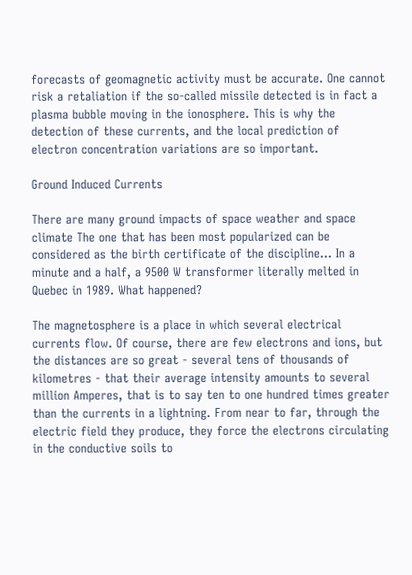forecasts of geomagnetic activity must be accurate. One cannot risk a retaliation if the so-called missile detected is in fact a plasma bubble moving in the ionosphere. This is why the detection of these currents, and the local prediction of electron concentration variations are so important.

Ground Induced Currents

There are many ground impacts of space weather and space climate The one that has been most popularized can be considered as the birth certificate of the discipline... In a minute and a half, a 9500 W transformer literally melted in Quebec in 1989. What happened?

The magnetosphere is a place in which several electrical currents flow. Of course, there are few electrons and ions, but the distances are so great - several tens of thousands of kilometres - that their average intensity amounts to several million Amperes, that is to say ten to one hundred times greater than the currents in a lightning. From near to far, through the electric field they produce, they force the electrons circulating in the conductive soils to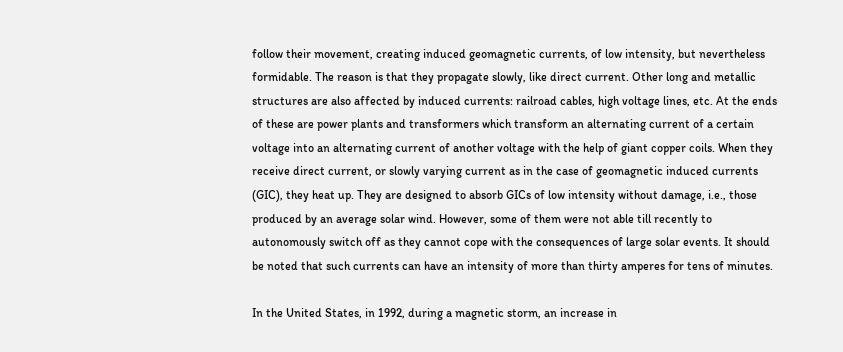follow their movement, creating induced geomagnetic currents, of low intensity, but nevertheless formidable. The reason is that they propagate slowly, like direct current. Other long and metallic structures are also affected by induced currents: railroad cables, high voltage lines, etc. At the ends of these are power plants and transformers which transform an alternating current of a certain voltage into an alternating current of another voltage with the help of giant copper coils. When they receive direct current, or slowly varying current as in the case of geomagnetic induced currents (GIC), they heat up. They are designed to absorb GICs of low intensity without damage, i.e., those produced by an average solar wind. However, some of them were not able till recently to autonomously switch off as they cannot cope with the consequences of large solar events. It should be noted that such currents can have an intensity of more than thirty amperes for tens of minutes.

In the United States, in 1992, during a magnetic storm, an increase in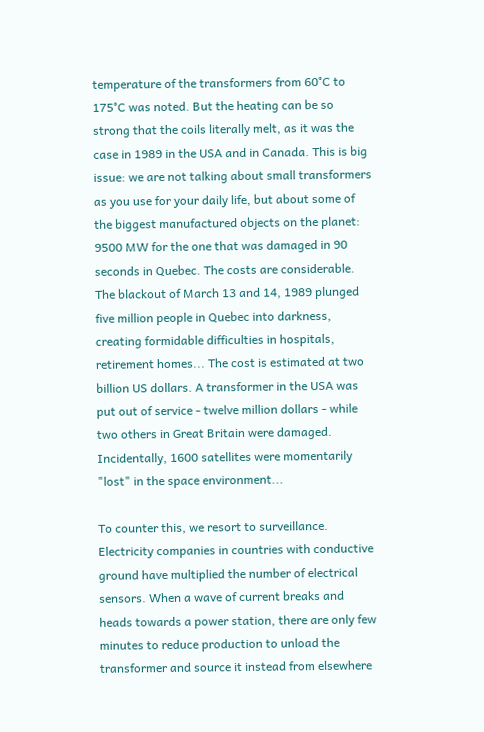temperature of the transformers from 60°C to 175°C was noted. But the heating can be so strong that the coils literally melt, as it was the case in 1989 in the USA and in Canada. This is big issue: we are not talking about small transformers as you use for your daily life, but about some of the biggest manufactured objects on the planet: 9500 MW for the one that was damaged in 90 seconds in Quebec. The costs are considerable. The blackout of March 13 and 14, 1989 plunged five million people in Quebec into darkness, creating formidable difficulties in hospitals, retirement homes... The cost is estimated at two billion US dollars. A transformer in the USA was put out of service - twelve million dollars - while two others in Great Britain were damaged. Incidentally, 1600 satellites were momentarily "lost" in the space environment...

To counter this, we resort to surveillance. Electricity companies in countries with conductive ground have multiplied the number of electrical sensors. When a wave of current breaks and heads towards a power station, there are only few minutes to reduce production to unload the transformer and source it instead from elsewhere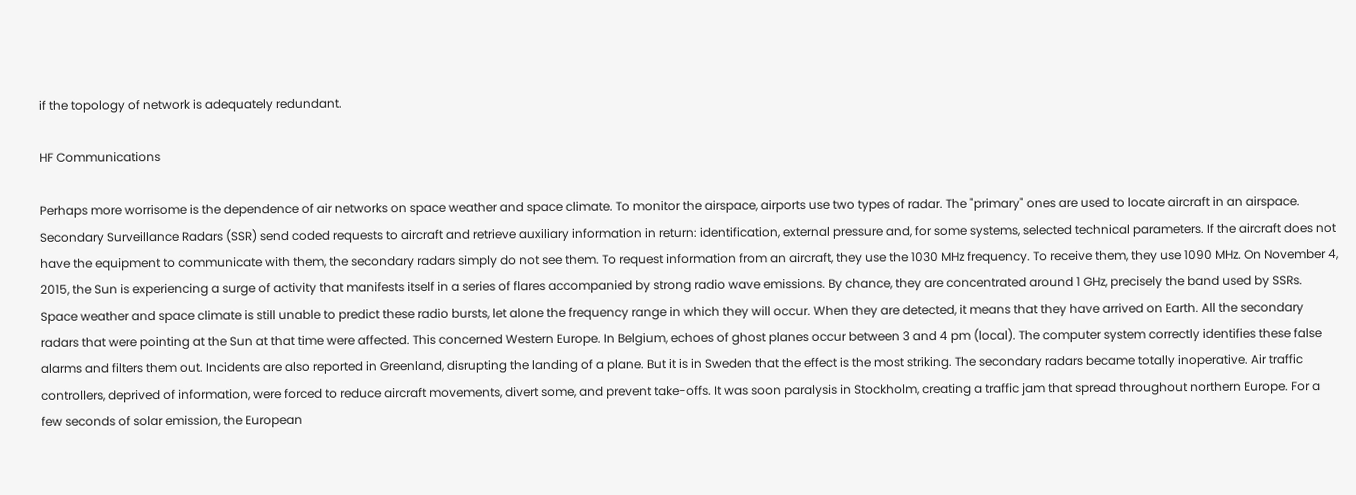if the topology of network is adequately redundant.

HF Communications

Perhaps more worrisome is the dependence of air networks on space weather and space climate. To monitor the airspace, airports use two types of radar. The "primary" ones are used to locate aircraft in an airspace. Secondary Surveillance Radars (SSR) send coded requests to aircraft and retrieve auxiliary information in return: identification, external pressure and, for some systems, selected technical parameters. If the aircraft does not have the equipment to communicate with them, the secondary radars simply do not see them. To request information from an aircraft, they use the 1030 MHz frequency. To receive them, they use 1090 MHz. On November 4, 2015, the Sun is experiencing a surge of activity that manifests itself in a series of flares accompanied by strong radio wave emissions. By chance, they are concentrated around 1 GHz, precisely the band used by SSRs. Space weather and space climate is still unable to predict these radio bursts, let alone the frequency range in which they will occur. When they are detected, it means that they have arrived on Earth. All the secondary radars that were pointing at the Sun at that time were affected. This concerned Western Europe. In Belgium, echoes of ghost planes occur between 3 and 4 pm (local). The computer system correctly identifies these false alarms and filters them out. Incidents are also reported in Greenland, disrupting the landing of a plane. But it is in Sweden that the effect is the most striking. The secondary radars became totally inoperative. Air traffic controllers, deprived of information, were forced to reduce aircraft movements, divert some, and prevent take-offs. It was soon paralysis in Stockholm, creating a traffic jam that spread throughout northern Europe. For a few seconds of solar emission, the European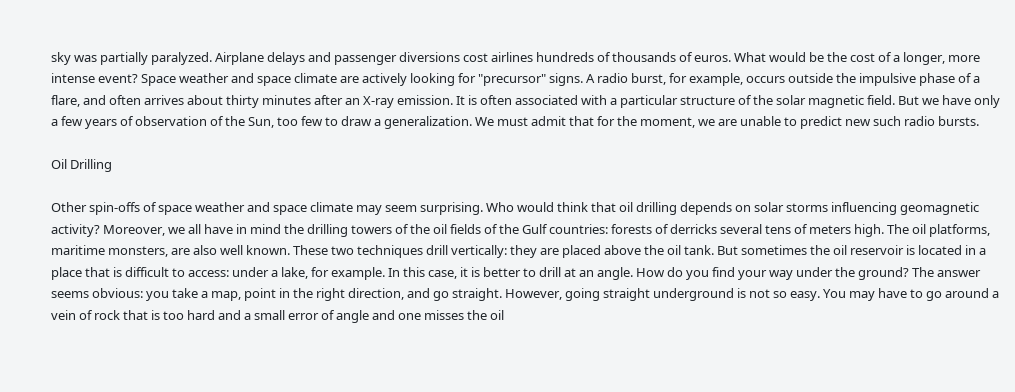sky was partially paralyzed. Airplane delays and passenger diversions cost airlines hundreds of thousands of euros. What would be the cost of a longer, more intense event? Space weather and space climate are actively looking for "precursor" signs. A radio burst, for example, occurs outside the impulsive phase of a flare, and often arrives about thirty minutes after an X-ray emission. It is often associated with a particular structure of the solar magnetic field. But we have only a few years of observation of the Sun, too few to draw a generalization. We must admit that for the moment, we are unable to predict new such radio bursts.

Oil Drilling

Other spin-offs of space weather and space climate may seem surprising. Who would think that oil drilling depends on solar storms influencing geomagnetic activity? Moreover, we all have in mind the drilling towers of the oil fields of the Gulf countries: forests of derricks several tens of meters high. The oil platforms, maritime monsters, are also well known. These two techniques drill vertically: they are placed above the oil tank. But sometimes the oil reservoir is located in a place that is difficult to access: under a lake, for example. In this case, it is better to drill at an angle. How do you find your way under the ground? The answer seems obvious: you take a map, point in the right direction, and go straight. However, going straight underground is not so easy. You may have to go around a vein of rock that is too hard and a small error of angle and one misses the oil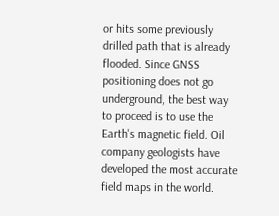or hits some previously drilled path that is already flooded. Since GNSS positioning does not go underground, the best way to proceed is to use the Earth's magnetic field. Oil company geologists have developed the most accurate field maps in the world.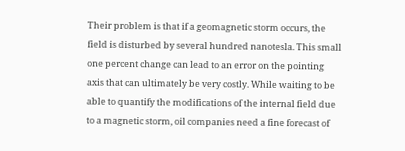Their problem is that if a geomagnetic storm occurs, the field is disturbed by several hundred nanotesla. This small one percent change can lead to an error on the pointing axis that can ultimately be very costly. While waiting to be able to quantify the modifications of the internal field due to a magnetic storm, oil companies need a fine forecast of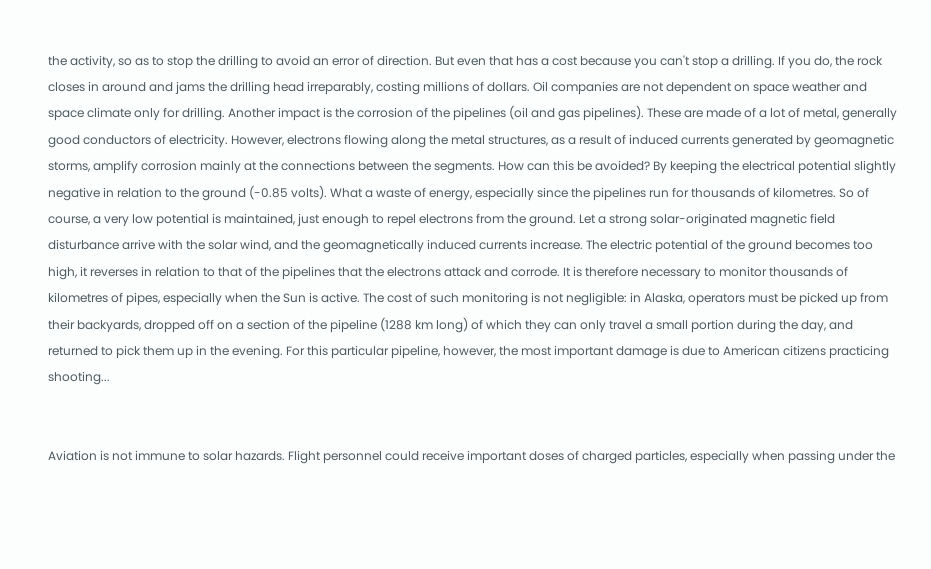the activity, so as to stop the drilling to avoid an error of direction. But even that has a cost because you can't stop a drilling. If you do, the rock closes in around and jams the drilling head irreparably, costing millions of dollars. Oil companies are not dependent on space weather and space climate only for drilling. Another impact is the corrosion of the pipelines (oil and gas pipelines). These are made of a lot of metal, generally good conductors of electricity. However, electrons flowing along the metal structures, as a result of induced currents generated by geomagnetic storms, amplify corrosion mainly at the connections between the segments. How can this be avoided? By keeping the electrical potential slightly negative in relation to the ground (-0.85 volts). What a waste of energy, especially since the pipelines run for thousands of kilometres. So of course, a very low potential is maintained, just enough to repel electrons from the ground. Let a strong solar-originated magnetic field disturbance arrive with the solar wind, and the geomagnetically induced currents increase. The electric potential of the ground becomes too high, it reverses in relation to that of the pipelines that the electrons attack and corrode. It is therefore necessary to monitor thousands of kilometres of pipes, especially when the Sun is active. The cost of such monitoring is not negligible: in Alaska, operators must be picked up from their backyards, dropped off on a section of the pipeline (1288 km long) of which they can only travel a small portion during the day, and returned to pick them up in the evening. For this particular pipeline, however, the most important damage is due to American citizens practicing shooting...


Aviation is not immune to solar hazards. Flight personnel could receive important doses of charged particles, especially when passing under the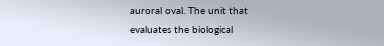auroral oval. The unit that evaluates the biological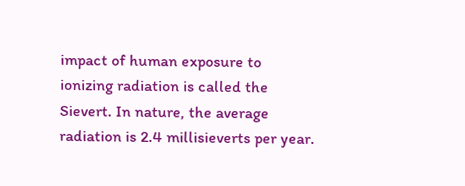impact of human exposure to ionizing radiation is called the Sievert. In nature, the average radiation is 2.4 millisieverts per year.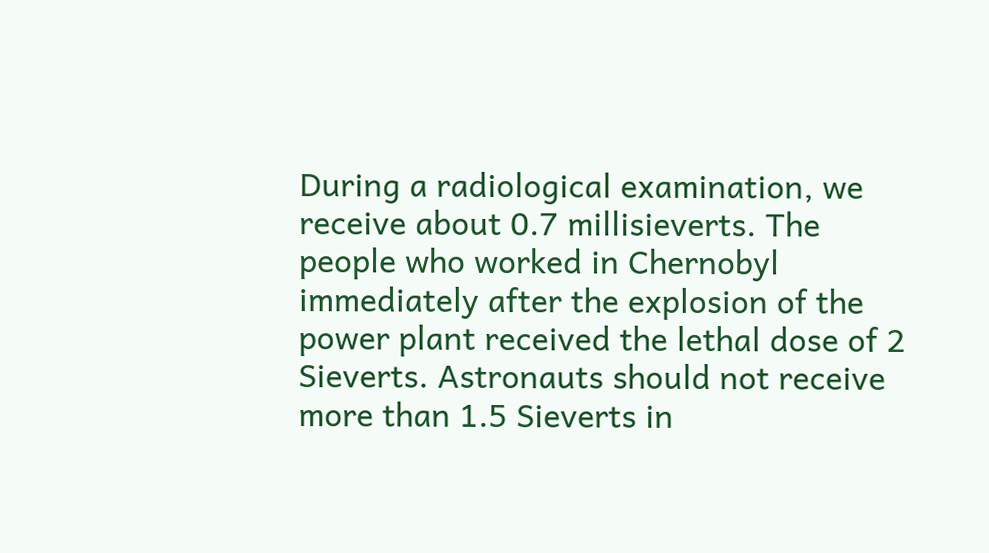During a radiological examination, we receive about 0.7 millisieverts. The people who worked in Chernobyl immediately after the explosion of the power plant received the lethal dose of 2 Sieverts. Astronauts should not receive more than 1.5 Sieverts in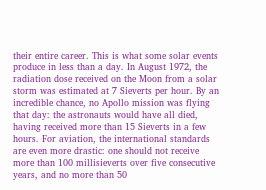their entire career. This is what some solar events produce in less than a day. In August 1972, the radiation dose received on the Moon from a solar storm was estimated at 7 Sieverts per hour. By an incredible chance, no Apollo mission was flying that day: the astronauts would have all died, having received more than 15 Sieverts in a few hours. For aviation, the international standards are even more drastic: one should not receive more than 100 millisieverts over five consecutive years, and no more than 50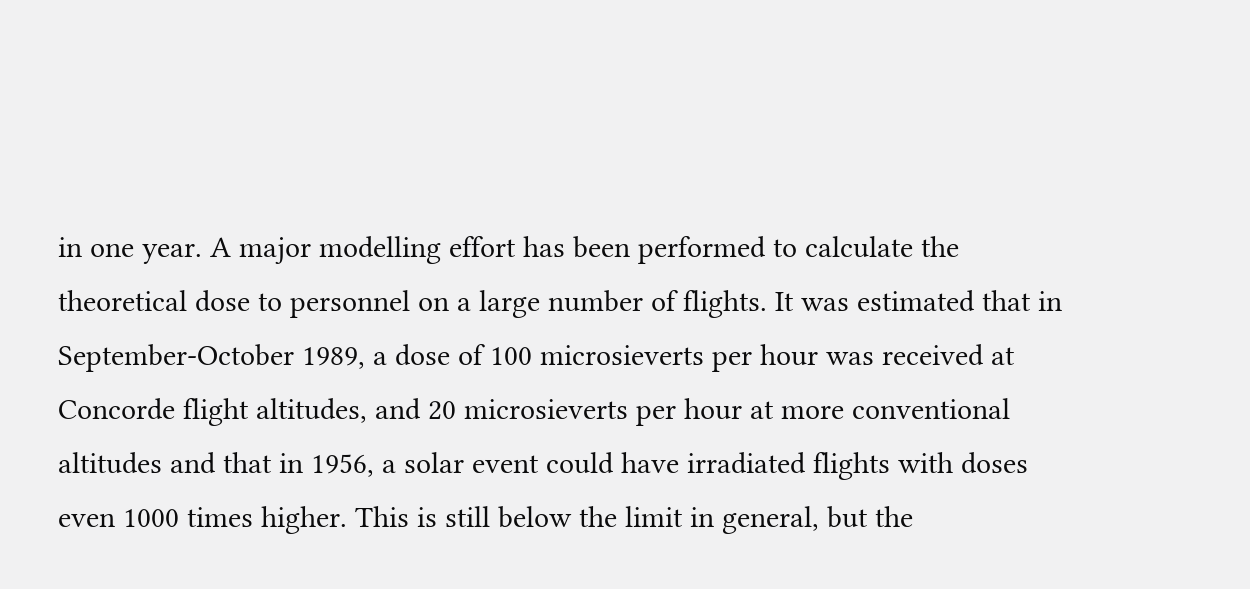in one year. A major modelling effort has been performed to calculate the theoretical dose to personnel on a large number of flights. It was estimated that in September-October 1989, a dose of 100 microsieverts per hour was received at Concorde flight altitudes, and 20 microsieverts per hour at more conventional altitudes and that in 1956, a solar event could have irradiated flights with doses even 1000 times higher. This is still below the limit in general, but the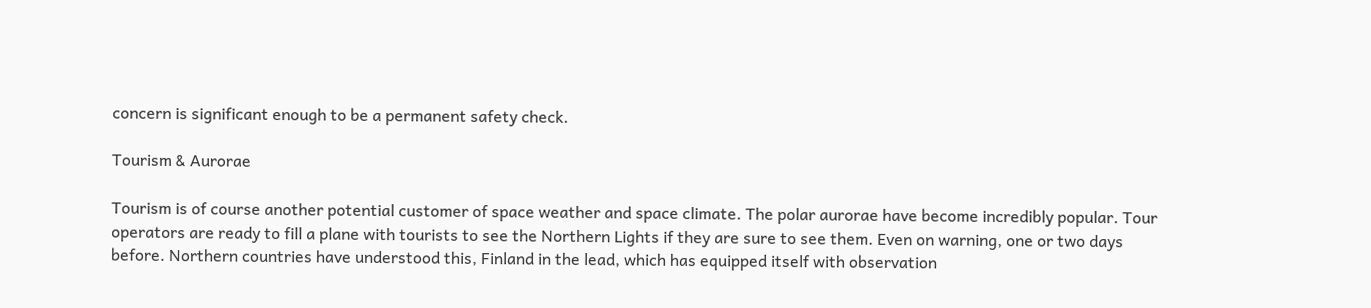concern is significant enough to be a permanent safety check.

Tourism & Aurorae

Tourism is of course another potential customer of space weather and space climate. The polar aurorae have become incredibly popular. Tour operators are ready to fill a plane with tourists to see the Northern Lights if they are sure to see them. Even on warning, one or two days before. Northern countries have understood this, Finland in the lead, which has equipped itself with observation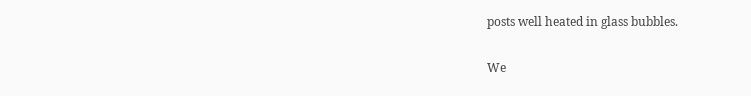posts well heated in glass bubbles.

We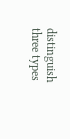distinguish three types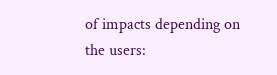of impacts depending on the users: